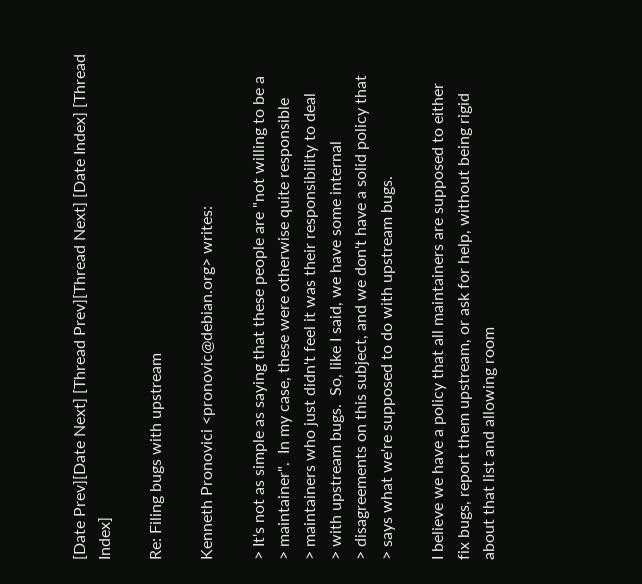[Date Prev][Date Next] [Thread Prev][Thread Next] [Date Index] [Thread Index]

Re: Filing bugs with upstream

Kenneth Pronovici <pronovic@debian.org> writes:

> It's not as simple as saying that these people are "not willing to be a
> maintainer".  In my case, these were otherwise quite responsible
> maintainers who just didn't feel it was their responsibility to deal
> with upstream bugs.  So, like I said, we have some internal
> disagreements on this subject, and we don't have a solid policy that
> says what we're supposed to do with upstream bugs.

I believe we have a policy that all maintainers are supposed to either
fix bugs, report them upstream, or ask for help, without being rigid
about that list and allowing room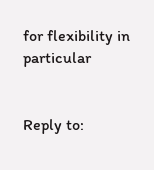for flexibility in particular


Reply to: